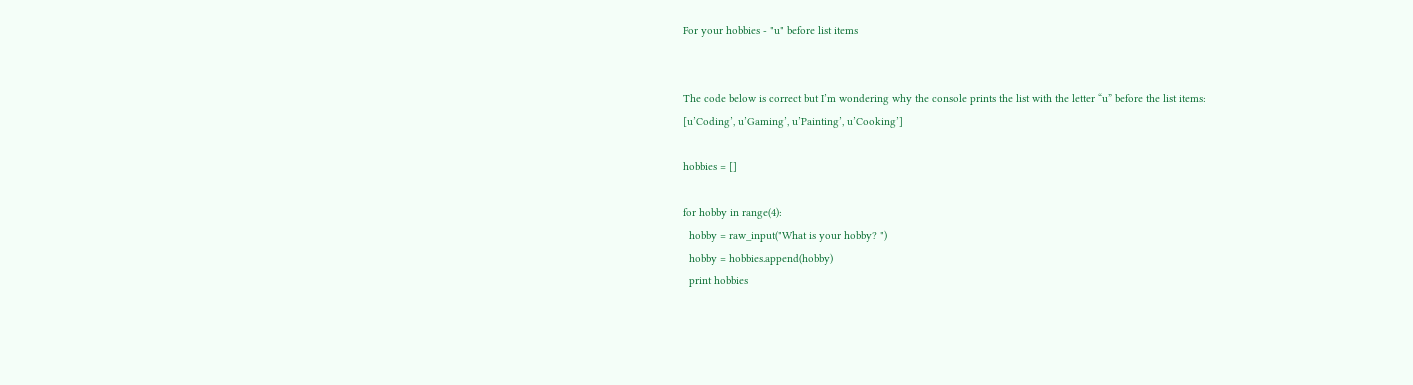For your hobbies - "u" before list items


The code below is correct but I’m wondering why the console prints the list with the letter “u” before the list items:
[u’Coding’, u’Gaming’, u’Painting’, u’Cooking’]

hobbies = []

for hobby in range(4):
  hobby = raw_input("What is your hobby? ")
  hobby = hobbies.append(hobby)
  print hobbies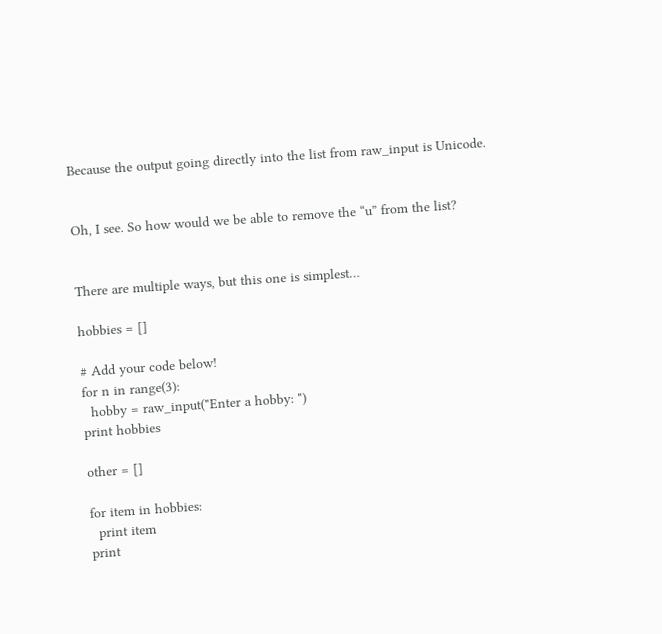Because the output going directly into the list from raw_input is Unicode.


Oh, I see. So how would we be able to remove the “u” from the list?


There are multiple ways, but this one is simplest…

hobbies = []

# Add your code below!
for n in range(3):
  hobby = raw_input("Enter a hobby: ")
print hobbies

other = []

for item in hobbies:
  print item
print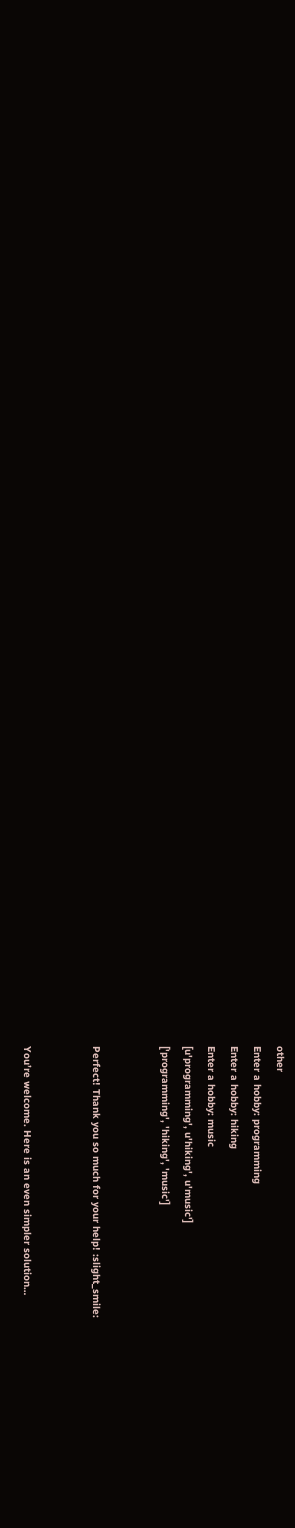other
Enter a hobby: programming
Enter a hobby: hiking
Enter a hobby: music
[u'programming', u'hiking', u'music']
['programming', 'hiking', 'music']


Perfect! Thank you so much for your help! :slight_smile:


You’re welcome. Here is an even simpler solution…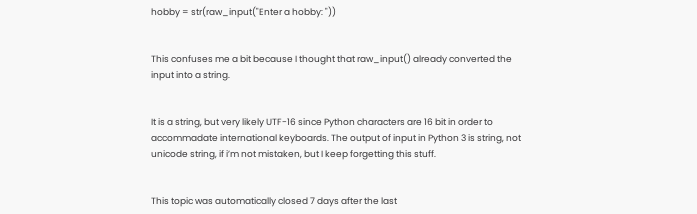hobby = str(raw_input("Enter a hobby: "))


This confuses me a bit because I thought that raw_input() already converted the input into a string.


It is a string, but very likely UTF-16 since Python characters are 16 bit in order to accommadate international keyboards. The output of input in Python 3 is string, not unicode string, if i’m not mistaken, but I keep forgetting this stuff.


This topic was automatically closed 7 days after the last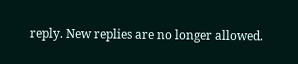reply. New replies are no longer allowed.